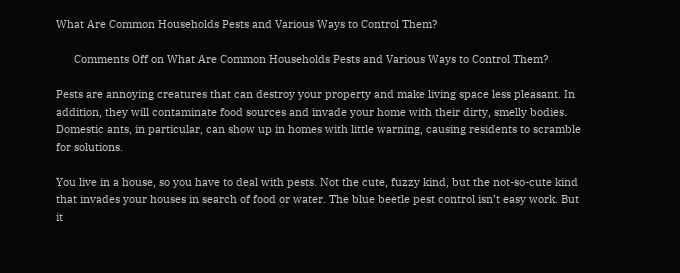What Are Common Households Pests and Various Ways to Control Them?

      Comments Off on What Are Common Households Pests and Various Ways to Control Them?

Pests are annoying creatures that can destroy your property and make living space less pleasant. In addition, they will contaminate food sources and invade your home with their dirty, smelly bodies. Domestic ants, in particular, can show up in homes with little warning, causing residents to scramble for solutions.

You live in a house, so you have to deal with pests. Not the cute, fuzzy kind, but the not-so-cute kind that invades your houses in search of food or water. The blue beetle pest control isn’t easy work. But it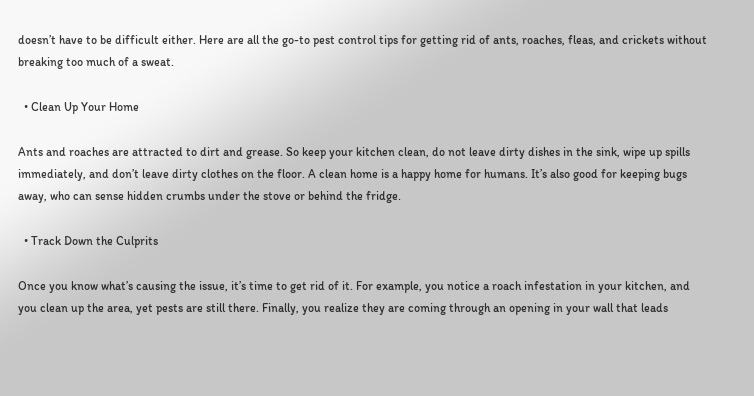doesn’t have to be difficult either. Here are all the go-to pest control tips for getting rid of ants, roaches, fleas, and crickets without breaking too much of a sweat.

  • Clean Up Your Home

Ants and roaches are attracted to dirt and grease. So keep your kitchen clean, do not leave dirty dishes in the sink, wipe up spills immediately, and don’t leave dirty clothes on the floor. A clean home is a happy home for humans. It’s also good for keeping bugs away, who can sense hidden crumbs under the stove or behind the fridge.

  • Track Down the Culprits

Once you know what’s causing the issue, it’s time to get rid of it. For example, you notice a roach infestation in your kitchen, and you clean up the area, yet pests are still there. Finally, you realize they are coming through an opening in your wall that leads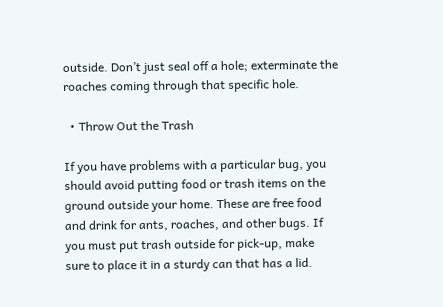outside. Don’t just seal off a hole; exterminate the roaches coming through that specific hole.

  • Throw Out the Trash

If you have problems with a particular bug, you should avoid putting food or trash items on the ground outside your home. These are free food and drink for ants, roaches, and other bugs. If you must put trash outside for pick-up, make sure to place it in a sturdy can that has a lid.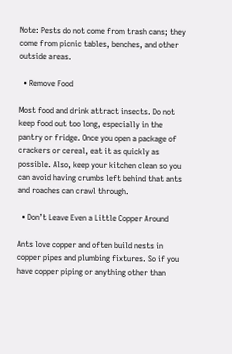Note: Pests do not come from trash cans; they come from picnic tables, benches, and other outside areas.

  • Remove Food

Most food and drink attract insects. Do not keep food out too long, especially in the pantry or fridge. Once you open a package of crackers or cereal, eat it as quickly as possible. Also, keep your kitchen clean so you can avoid having crumbs left behind that ants and roaches can crawl through.

  • Don’t Leave Even a Little Copper Around

Ants love copper and often build nests in copper pipes and plumbing fixtures. So if you have copper piping or anything other than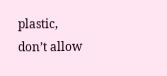plastic, don’t allow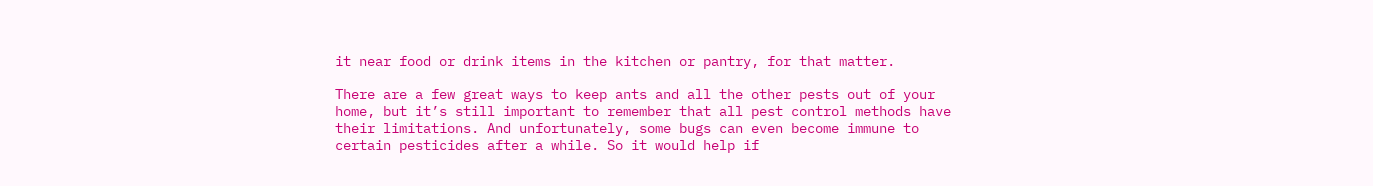it near food or drink items in the kitchen or pantry, for that matter.

There are a few great ways to keep ants and all the other pests out of your home, but it’s still important to remember that all pest control methods have their limitations. And unfortunately, some bugs can even become immune to certain pesticides after a while. So it would help if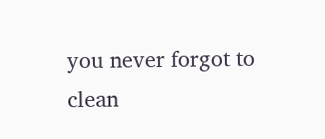you never forgot to clean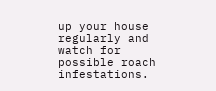up your house regularly and watch for possible roach infestations.